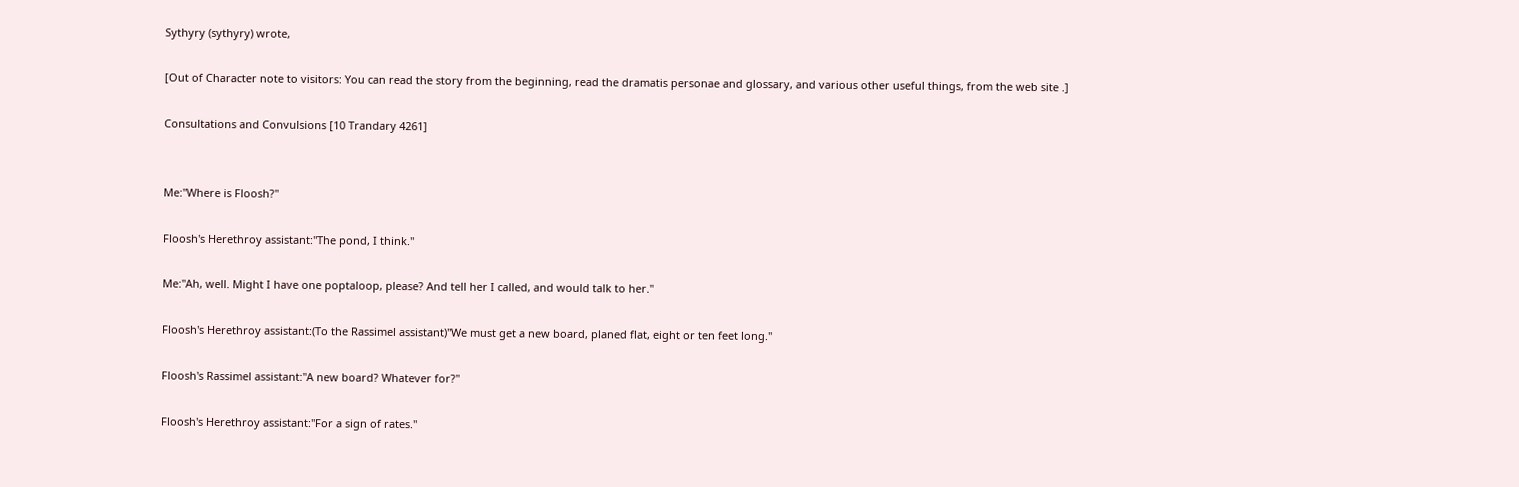Sythyry (sythyry) wrote,

[Out of Character note to visitors: You can read the story from the beginning, read the dramatis personae and glossary, and various other useful things, from the web site .]

Consultations and Convulsions [10 Trandary 4261]


Me:"Where is Floosh?"

Floosh's Herethroy assistant:"The pond, I think."

Me:"Ah, well. Might I have one poptaloop, please? And tell her I called, and would talk to her."

Floosh's Herethroy assistant:(To the Rassimel assistant)"We must get a new board, planed flat, eight or ten feet long."

Floosh's Rassimel assistant:"A new board? Whatever for?"

Floosh's Herethroy assistant:"For a sign of rates."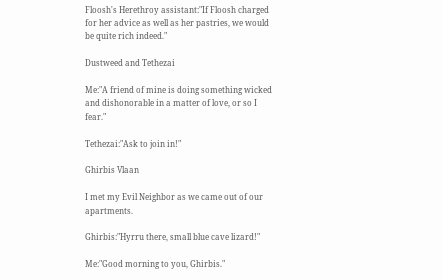Floosh's Herethroy assistant:"If Floosh charged for her advice as well as her pastries, we would be quite rich indeed."

Dustweed and Tethezai

Me:"A friend of mine is doing something wicked and dishonorable in a matter of love, or so I fear."

Tethezai:"Ask to join in!"

Ghirbis Vlaan

I met my Evil Neighbor as we came out of our apartments.

Ghirbis:"Hyrru there, small blue cave lizard!"

Me:"Good morning to you, Ghirbis."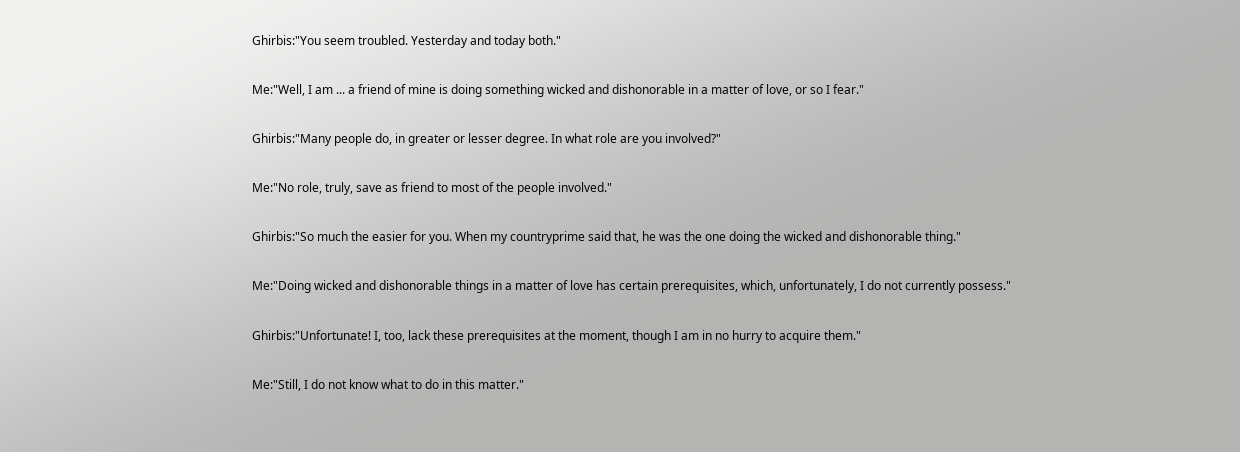Ghirbis:"You seem troubled. Yesterday and today both."

Me:"Well, I am ... a friend of mine is doing something wicked and dishonorable in a matter of love, or so I fear."

Ghirbis:"Many people do, in greater or lesser degree. In what role are you involved?"

Me:"No role, truly, save as friend to most of the people involved."

Ghirbis:"So much the easier for you. When my countryprime said that, he was the one doing the wicked and dishonorable thing."

Me:"Doing wicked and dishonorable things in a matter of love has certain prerequisites, which, unfortunately, I do not currently possess."

Ghirbis:"Unfortunate! I, too, lack these prerequisites at the moment, though I am in no hurry to acquire them."

Me:"Still, I do not know what to do in this matter."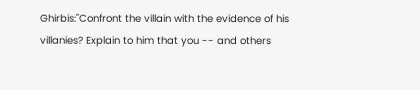Ghirbis:"Confront the villain with the evidence of his villanies? Explain to him that you -- and others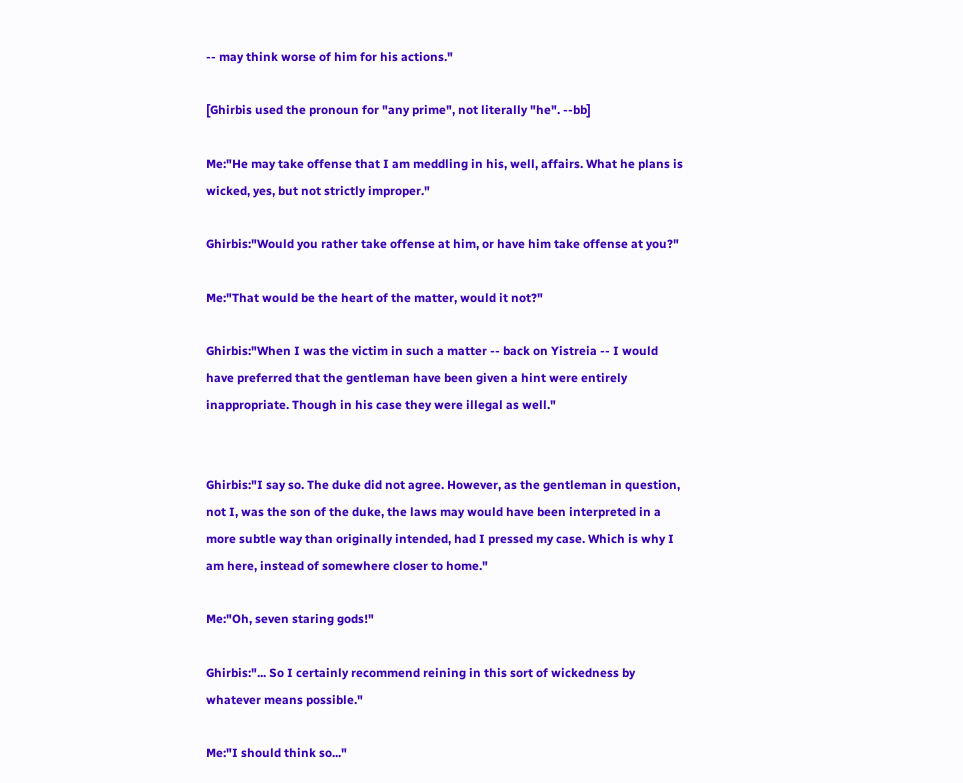-- may think worse of him for his actions."

[Ghirbis used the pronoun for "any prime", not literally "he". --bb]

Me:"He may take offense that I am meddling in his, well, affairs. What he plans is wicked, yes, but not strictly improper."

Ghirbis:"Would you rather take offense at him, or have him take offense at you?"

Me:"That would be the heart of the matter, would it not?"

Ghirbis:"When I was the victim in such a matter -- back on Yistreia -- I would have preferred that the gentleman have been given a hint were entirely inappropriate. Though in his case they were illegal as well."


Ghirbis:"I say so. The duke did not agree. However, as the gentleman in question, not I, was the son of the duke, the laws may would have been interpreted in a more subtle way than originally intended, had I pressed my case. Which is why I am here, instead of somewhere closer to home."

Me:"Oh, seven staring gods!"

Ghirbis:"... So I certainly recommend reining in this sort of wickedness by whatever means possible."

Me:"I should think so..."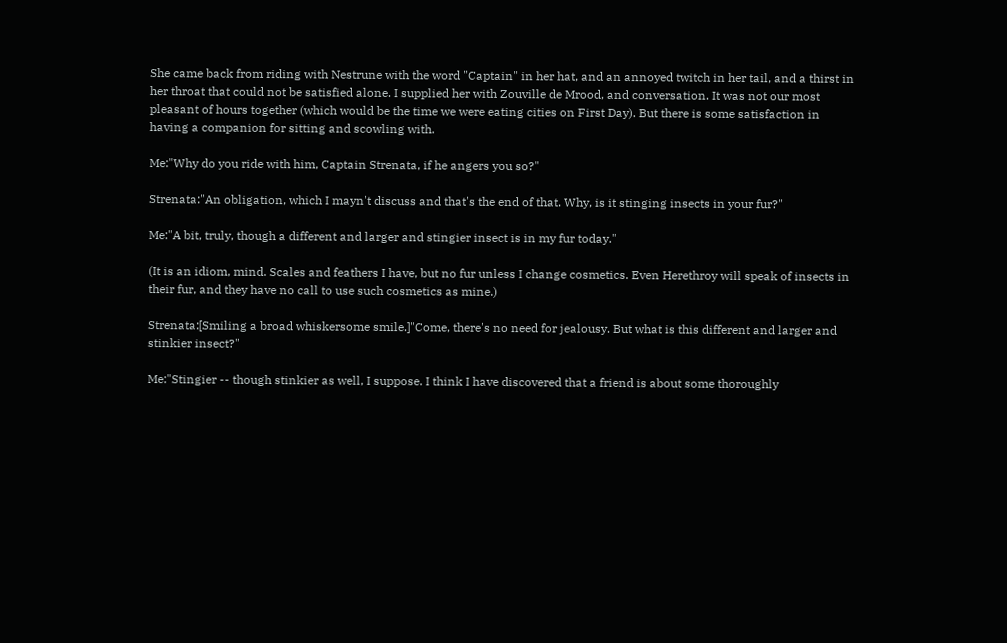She came back from riding with Nestrune with the word "Captain" in her hat, and an annoyed twitch in her tail, and a thirst in her throat that could not be satisfied alone. I supplied her with Zouville de Mrood, and conversation. It was not our most pleasant of hours together (which would be the time we were eating cities on First Day). But there is some satisfaction in having a companion for sitting and scowling with.

Me:"Why do you ride with him, Captain Strenata, if he angers you so?"

Strenata:"An obligation, which I mayn't discuss and that's the end of that. Why, is it stinging insects in your fur?"

Me:"A bit, truly, though a different and larger and stingier insect is in my fur today."

(It is an idiom, mind. Scales and feathers I have, but no fur unless I change cosmetics. Even Herethroy will speak of insects in their fur, and they have no call to use such cosmetics as mine.)

Strenata:[Smiling a broad whiskersome smile.]"Come, there's no need for jealousy. But what is this different and larger and stinkier insect?"

Me:"Stingier -- though stinkier as well, I suppose. I think I have discovered that a friend is about some thoroughly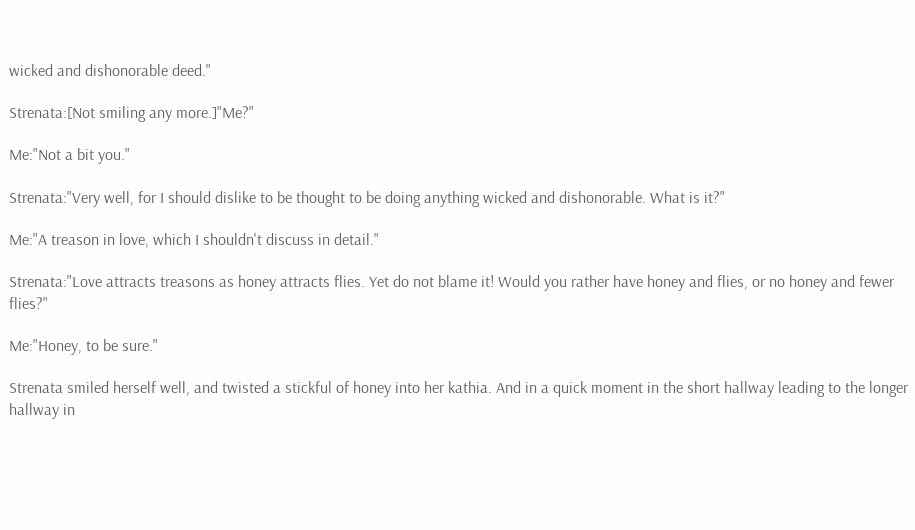wicked and dishonorable deed."

Strenata:[Not smiling any more.]"Me?"

Me:"Not a bit you."

Strenata:"Very well, for I should dislike to be thought to be doing anything wicked and dishonorable. What is it?"

Me:"A treason in love, which I shouldn't discuss in detail."

Strenata:"Love attracts treasons as honey attracts flies. Yet do not blame it! Would you rather have honey and flies, or no honey and fewer flies?"

Me:"Honey, to be sure."

Strenata smiled herself well, and twisted a stickful of honey into her kathia. And in a quick moment in the short hallway leading to the longer hallway in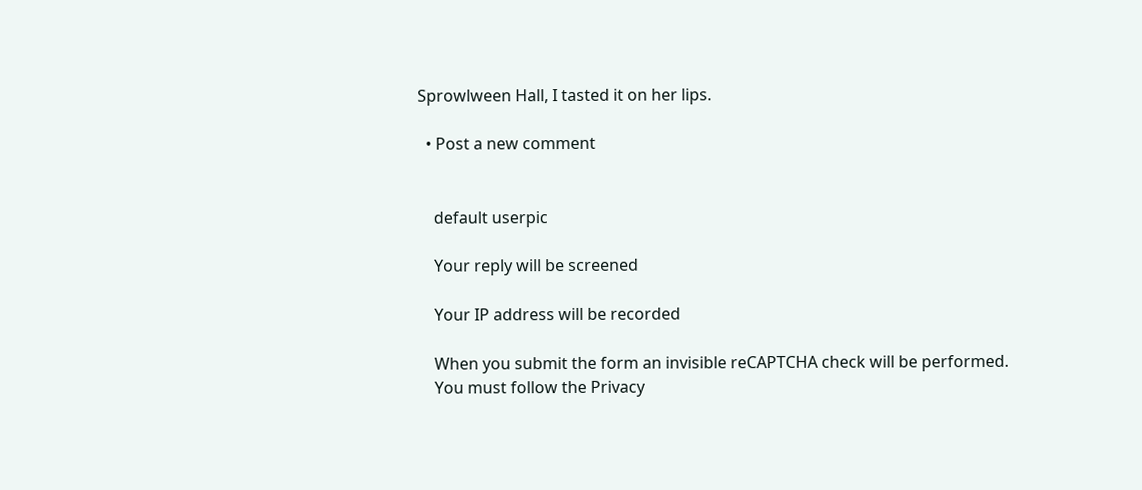Sprowlween Hall, I tasted it on her lips.

  • Post a new comment


    default userpic

    Your reply will be screened

    Your IP address will be recorded

    When you submit the form an invisible reCAPTCHA check will be performed.
    You must follow the Privacy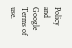Policy and Google Terms of use.